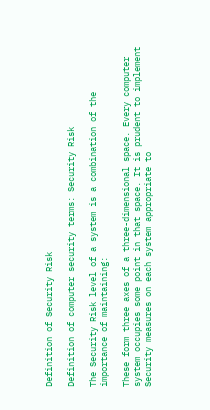Definition of Security Risk

Definition of computer security terms: Security Risk

The Security Risk level of a system is a combination of the importance of maintaining:

These form three axes of a three-dimensional space. Every computer system occupies some point in that space. It is prudent to implement Security measures on each system appropriate to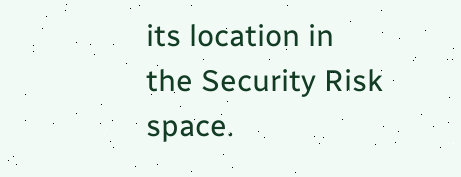its location in the Security Risk space.